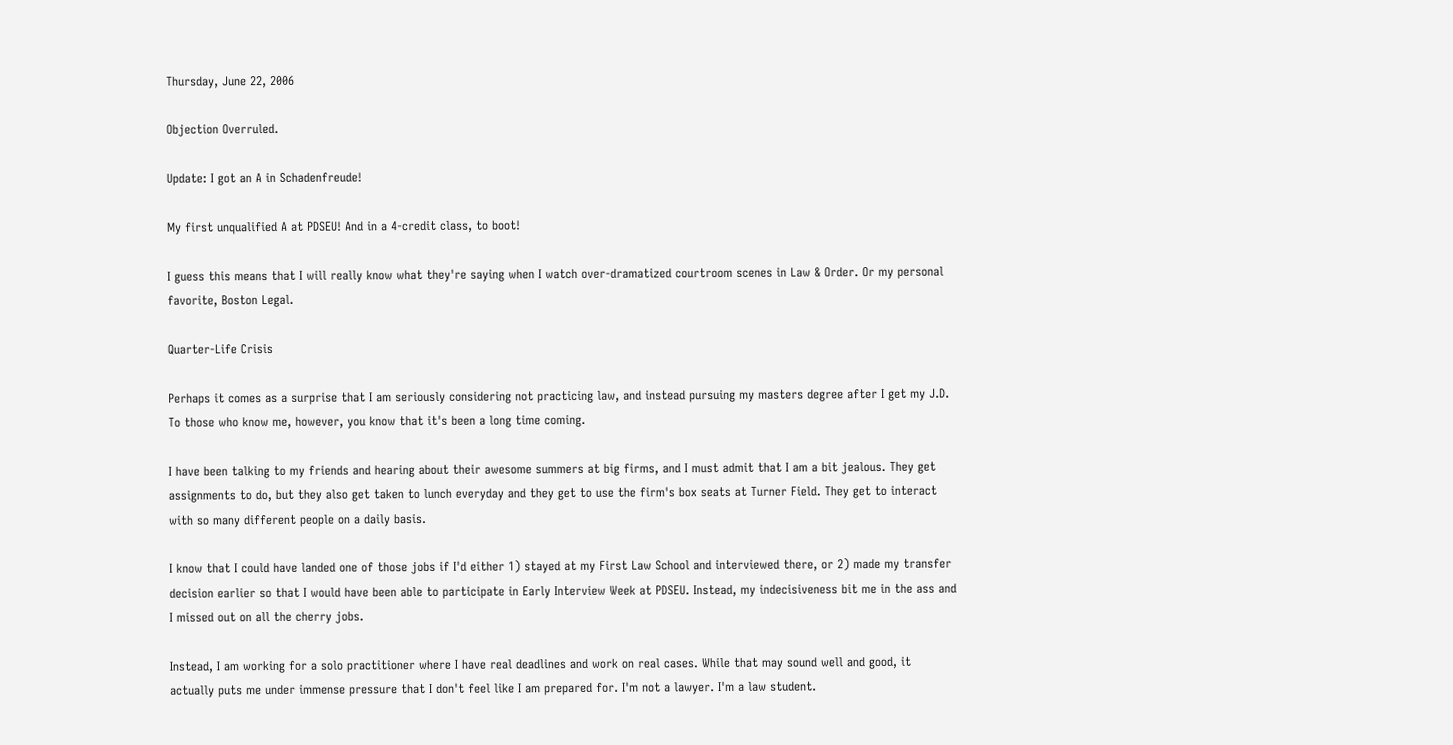Thursday, June 22, 2006

Objection Overruled.

Update: I got an A in Schadenfreude!

My first unqualified A at PDSEU! And in a 4-credit class, to boot!

I guess this means that I will really know what they're saying when I watch over-dramatized courtroom scenes in Law & Order. Or my personal favorite, Boston Legal.

Quarter-Life Crisis

Perhaps it comes as a surprise that I am seriously considering not practicing law, and instead pursuing my masters degree after I get my J.D. To those who know me, however, you know that it's been a long time coming.

I have been talking to my friends and hearing about their awesome summers at big firms, and I must admit that I am a bit jealous. They get assignments to do, but they also get taken to lunch everyday and they get to use the firm's box seats at Turner Field. They get to interact with so many different people on a daily basis.

I know that I could have landed one of those jobs if I'd either 1) stayed at my First Law School and interviewed there, or 2) made my transfer decision earlier so that I would have been able to participate in Early Interview Week at PDSEU. Instead, my indecisiveness bit me in the ass and I missed out on all the cherry jobs.

Instead, I am working for a solo practitioner where I have real deadlines and work on real cases. While that may sound well and good, it actually puts me under immense pressure that I don't feel like I am prepared for. I'm not a lawyer. I'm a law student.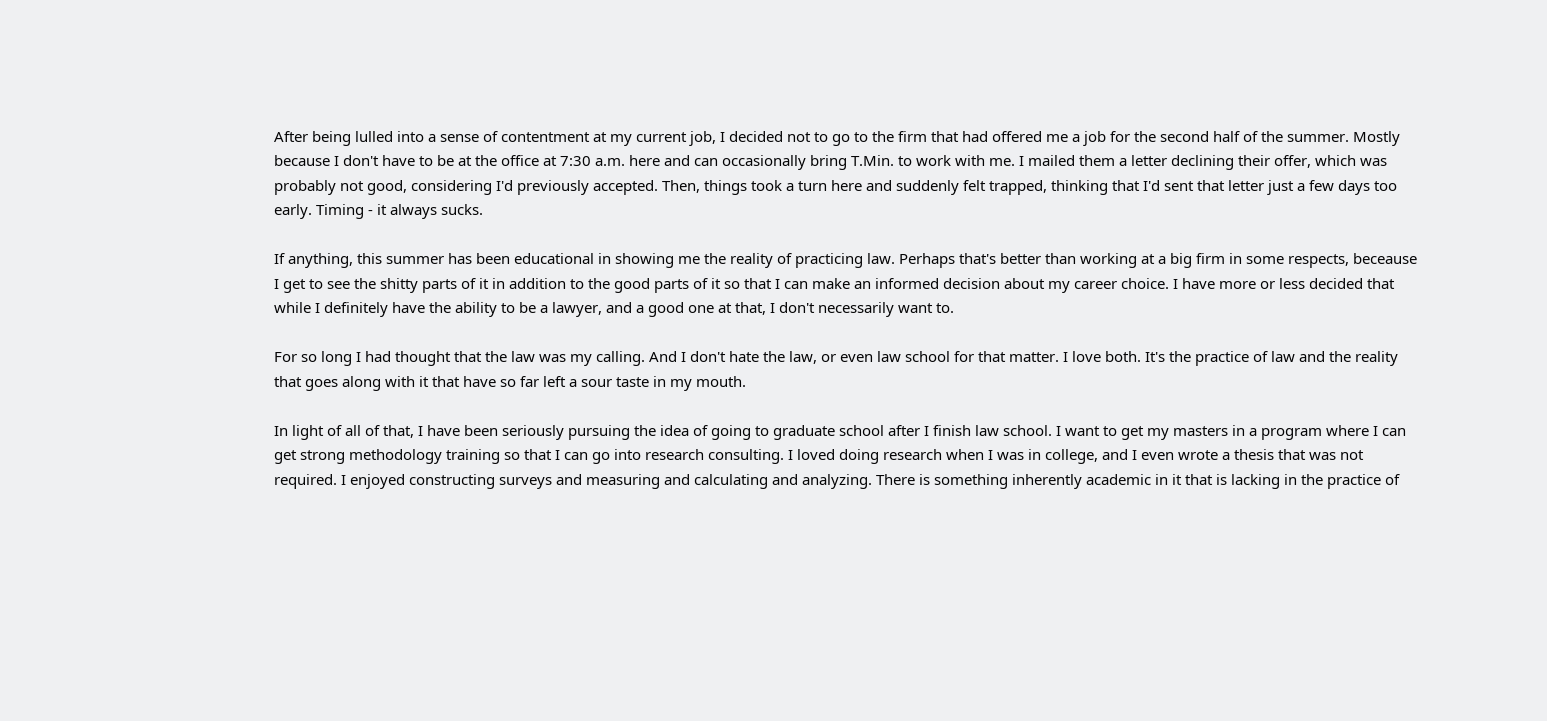After being lulled into a sense of contentment at my current job, I decided not to go to the firm that had offered me a job for the second half of the summer. Mostly because I don't have to be at the office at 7:30 a.m. here and can occasionally bring T.Min. to work with me. I mailed them a letter declining their offer, which was probably not good, considering I'd previously accepted. Then, things took a turn here and suddenly felt trapped, thinking that I'd sent that letter just a few days too early. Timing - it always sucks.

If anything, this summer has been educational in showing me the reality of practicing law. Perhaps that's better than working at a big firm in some respects, beceause I get to see the shitty parts of it in addition to the good parts of it so that I can make an informed decision about my career choice. I have more or less decided that while I definitely have the ability to be a lawyer, and a good one at that, I don't necessarily want to.

For so long I had thought that the law was my calling. And I don't hate the law, or even law school for that matter. I love both. It's the practice of law and the reality that goes along with it that have so far left a sour taste in my mouth.

In light of all of that, I have been seriously pursuing the idea of going to graduate school after I finish law school. I want to get my masters in a program where I can get strong methodology training so that I can go into research consulting. I loved doing research when I was in college, and I even wrote a thesis that was not required. I enjoyed constructing surveys and measuring and calculating and analyzing. There is something inherently academic in it that is lacking in the practice of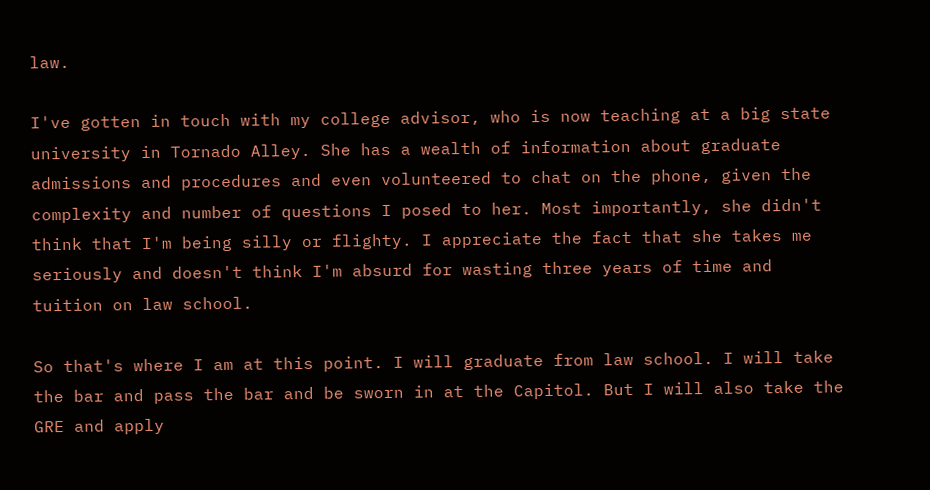law.

I've gotten in touch with my college advisor, who is now teaching at a big state university in Tornado Alley. She has a wealth of information about graduate admissions and procedures and even volunteered to chat on the phone, given the complexity and number of questions I posed to her. Most importantly, she didn't think that I'm being silly or flighty. I appreciate the fact that she takes me seriously and doesn't think I'm absurd for wasting three years of time and tuition on law school.

So that's where I am at this point. I will graduate from law school. I will take the bar and pass the bar and be sworn in at the Capitol. But I will also take the GRE and apply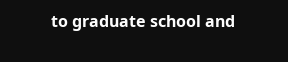to graduate school and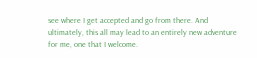see where I get accepted and go from there. And ultimately, this all may lead to an entirely new adventure for me, one that I welcome.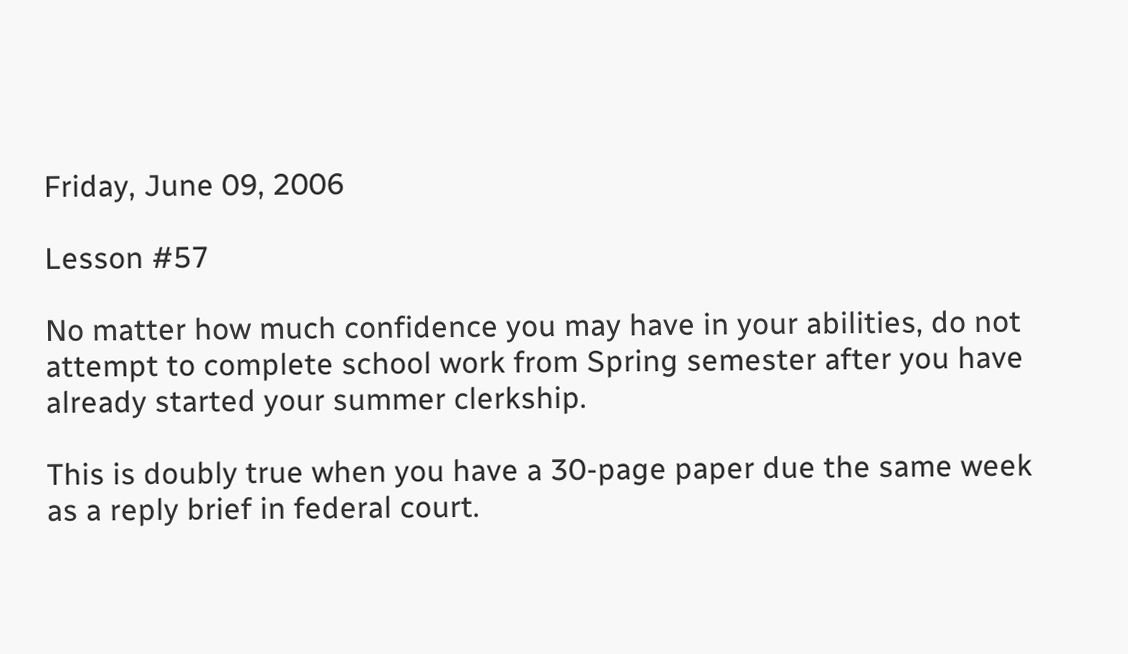Friday, June 09, 2006

Lesson #57

No matter how much confidence you may have in your abilities, do not attempt to complete school work from Spring semester after you have already started your summer clerkship.

This is doubly true when you have a 30-page paper due the same week as a reply brief in federal court.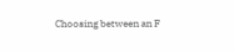Choosing between an F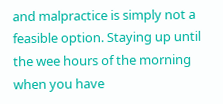and malpractice is simply not a feasible option. Staying up until the wee hours of the morning when you have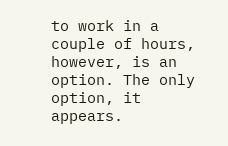to work in a couple of hours, however, is an option. The only option, it appears.